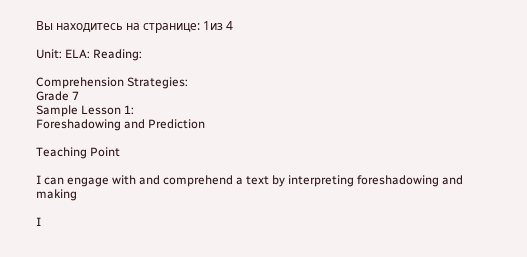Вы находитесь на странице: 1из 4

Unit: ELA: Reading:

Comprehension Strategies:
Grade 7
Sample Lesson 1:
Foreshadowing and Prediction

Teaching Point

I can engage with and comprehend a text by interpreting foreshadowing and making

I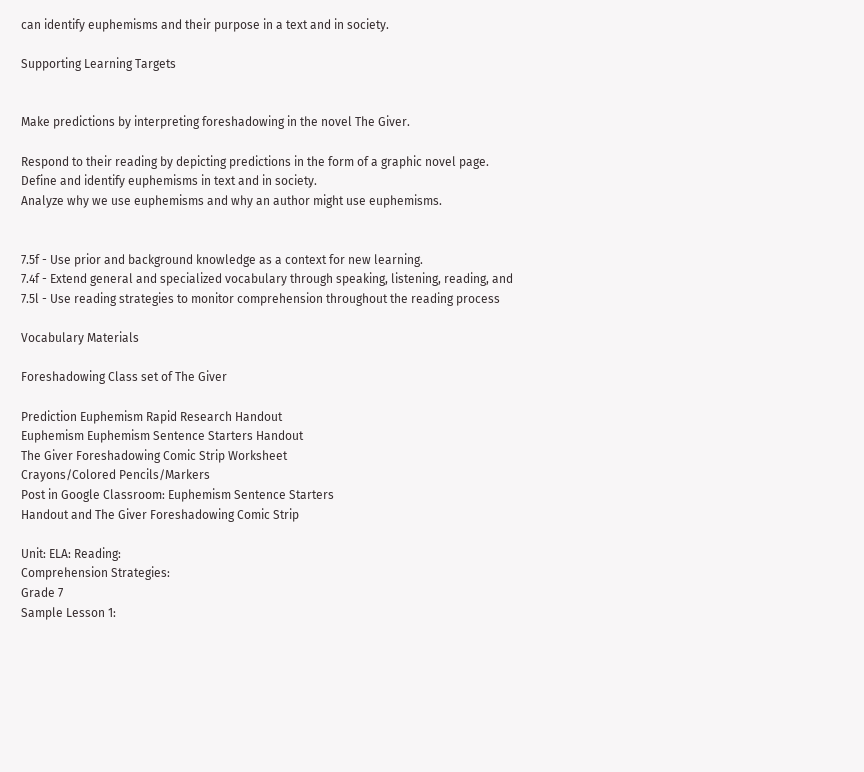can identify euphemisms and their purpose in a text and in society.

Supporting Learning Targets


Make predictions by interpreting foreshadowing in the novel The Giver.

Respond to their reading by depicting predictions in the form of a graphic novel page.
Define and identify euphemisms in text and in society.
Analyze why we use euphemisms and why an author might use euphemisms.


7.5f - Use prior and background knowledge as a context for new learning.
7.4f - Extend general and specialized vocabulary through speaking, listening, reading, and
7.5l - Use reading strategies to monitor comprehension throughout the reading process

Vocabulary Materials

Foreshadowing Class set of The Giver

Prediction Euphemism Rapid Research Handout
Euphemism Euphemism Sentence Starters Handout
The Giver Foreshadowing Comic Strip Worksheet
Crayons/Colored Pencils/Markers
Post in Google Classroom: Euphemism Sentence Starters
Handout and The Giver Foreshadowing Comic Strip

Unit: ELA: Reading:
Comprehension Strategies:
Grade 7
Sample Lesson 1: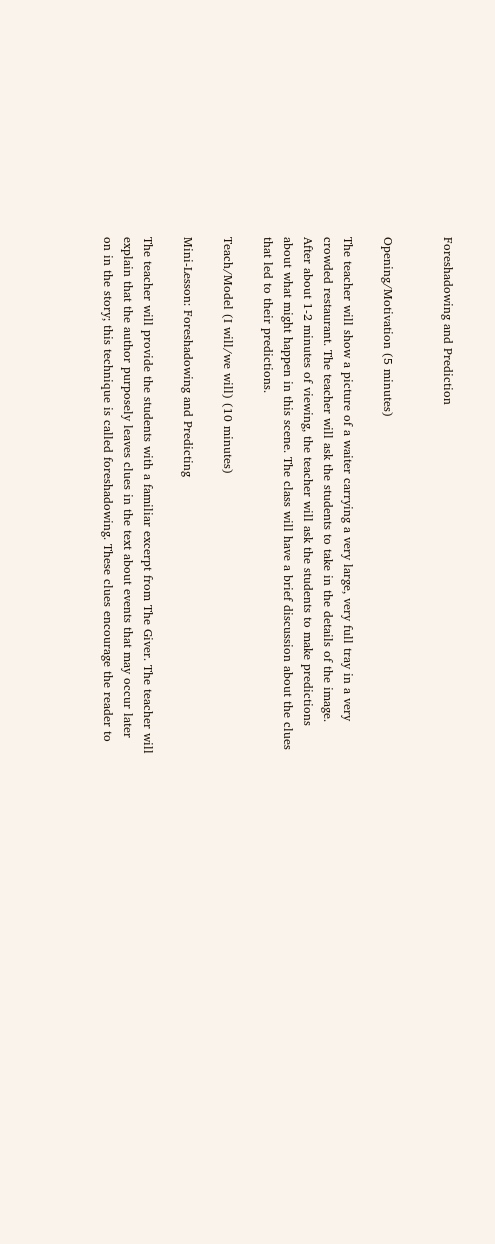Foreshadowing and Prediction


Opening/Motivation (5 minutes)

The teacher will show a picture of a waiter carrying a very large, very full tray in a very
crowded restaurant. The teacher will ask the students to take in the details of the image.
After about 1-2 minutes of viewing, the teacher will ask the students to make predictions
about what might happen in this scene. The class will have a brief discussion about the clues
that led to their predictions.

Teach/Model (I will/we will) (10 minutes)

Mini-Lesson: Foreshadowing and Predicting

The teacher will provide the students with a familiar excerpt from The Giver. The teacher will
explain that the author purposely leaves clues in the text about events that may occur later
on in the story; this technique is called foreshadowing. These clues encourage the reader to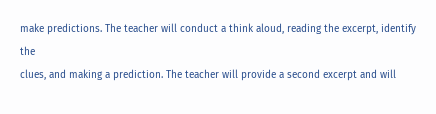make predictions. The teacher will conduct a think aloud, reading the excerpt, identify the
clues, and making a prediction. The teacher will provide a second excerpt and will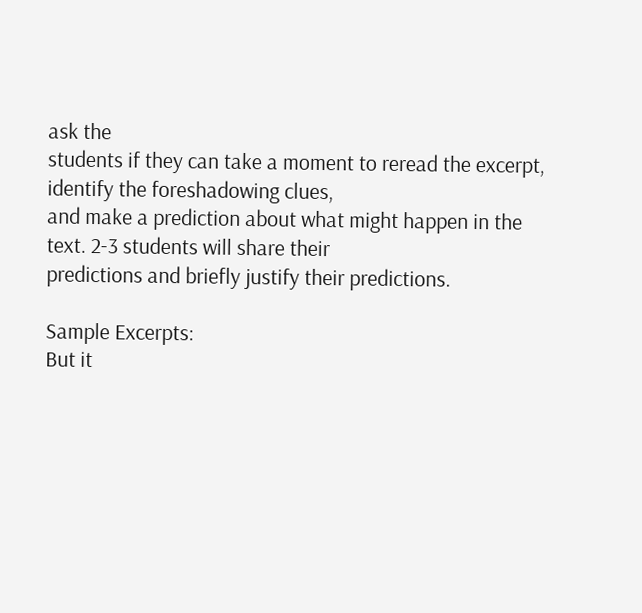ask the
students if they can take a moment to reread the excerpt, identify the foreshadowing clues,
and make a prediction about what might happen in the text. 2-3 students will share their
predictions and briefly justify their predictions.

Sample Excerpts:
But it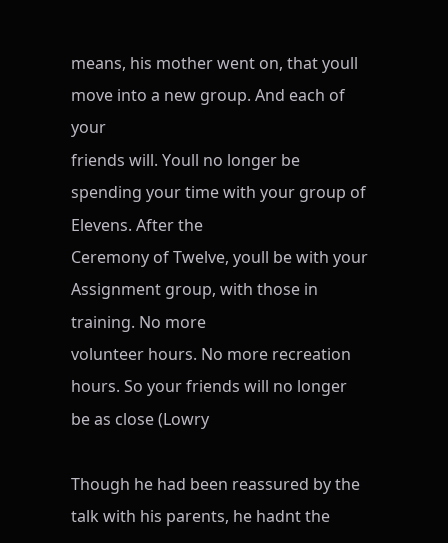means, his mother went on, that youll move into a new group. And each of your
friends will. Youll no longer be spending your time with your group of Elevens. After the
Ceremony of Twelve, youll be with your Assignment group, with those in training. No more
volunteer hours. No more recreation hours. So your friends will no longer be as close (Lowry

Though he had been reassured by the talk with his parents, he hadnt the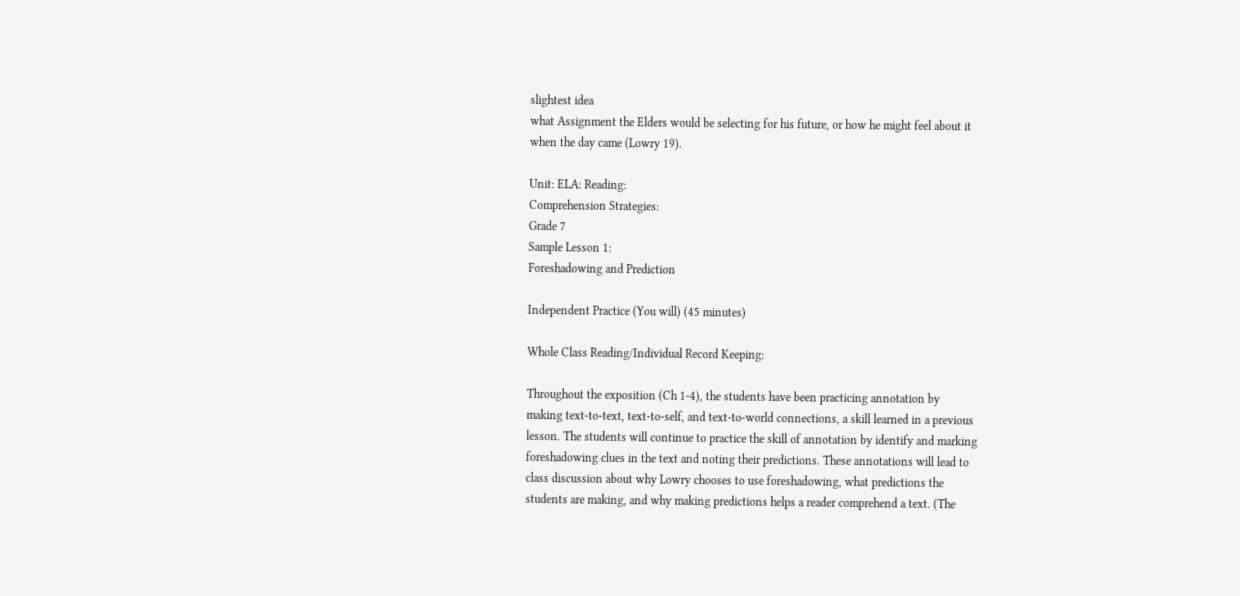slightest idea
what Assignment the Elders would be selecting for his future, or how he might feel about it
when the day came (Lowry 19).

Unit: ELA: Reading:
Comprehension Strategies:
Grade 7
Sample Lesson 1:
Foreshadowing and Prediction

Independent Practice (You will) (45 minutes)

Whole Class Reading/Individual Record Keeping:

Throughout the exposition (Ch 1-4), the students have been practicing annotation by
making text-to-text, text-to-self, and text-to-world connections, a skill learned in a previous
lesson. The students will continue to practice the skill of annotation by identify and marking
foreshadowing clues in the text and noting their predictions. These annotations will lead to
class discussion about why Lowry chooses to use foreshadowing, what predictions the
students are making, and why making predictions helps a reader comprehend a text. (The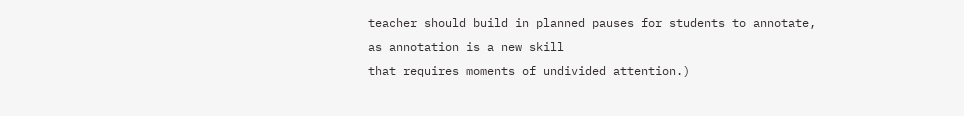teacher should build in planned pauses for students to annotate, as annotation is a new skill
that requires moments of undivided attention.)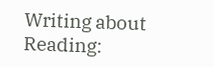Writing about Reading: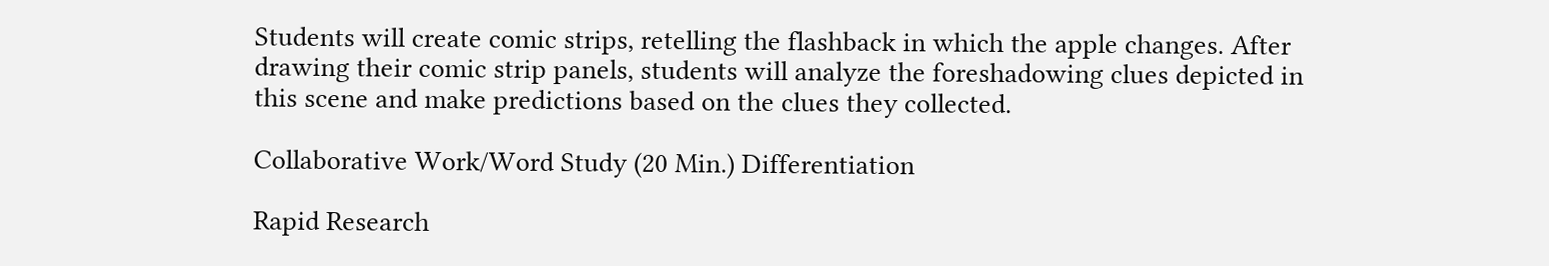Students will create comic strips, retelling the flashback in which the apple changes. After
drawing their comic strip panels, students will analyze the foreshadowing clues depicted in
this scene and make predictions based on the clues they collected.

Collaborative Work/Word Study (20 Min.) Differentiation

Rapid Research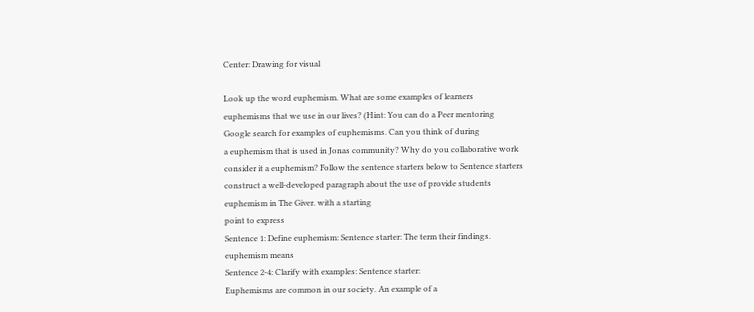Center: Drawing for visual

Look up the word euphemism. What are some examples of learners
euphemisms that we use in our lives? (Hint: You can do a Peer mentoring
Google search for examples of euphemisms. Can you think of during
a euphemism that is used in Jonas community? Why do you collaborative work
consider it a euphemism? Follow the sentence starters below to Sentence starters
construct a well-developed paragraph about the use of provide students
euphemism in The Giver. with a starting
point to express
Sentence 1: Define euphemism: Sentence starter: The term their findings.
euphemism means
Sentence 2-4: Clarify with examples: Sentence starter:
Euphemisms are common in our society. An example of a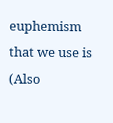euphemism that we use is (Also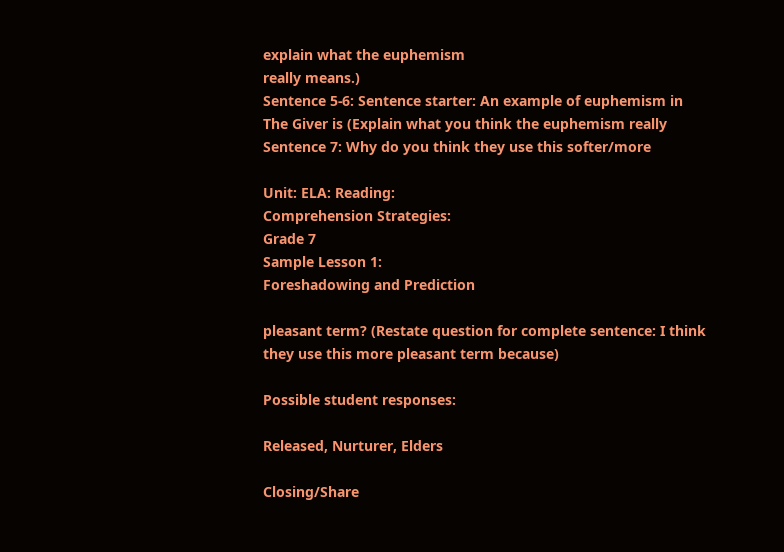explain what the euphemism
really means.)
Sentence 5-6: Sentence starter: An example of euphemism in
The Giver is (Explain what you think the euphemism really
Sentence 7: Why do you think they use this softer/more

Unit: ELA: Reading:
Comprehension Strategies:
Grade 7
Sample Lesson 1:
Foreshadowing and Prediction

pleasant term? (Restate question for complete sentence: I think
they use this more pleasant term because)

Possible student responses:

Released, Nurturer, Elders

Closing/Share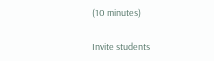(10 minutes)

Invite students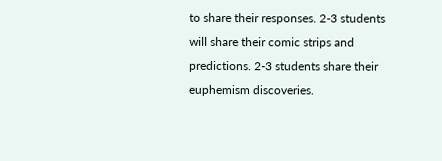to share their responses. 2-3 students will share their comic strips and
predictions. 2-3 students share their euphemism discoveries.